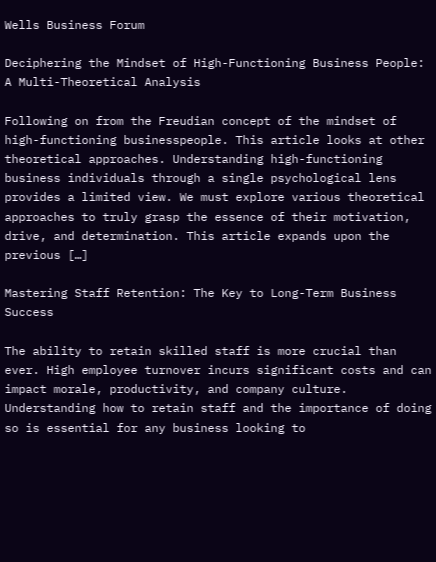Wells Business Forum

Deciphering the Mindset of High-Functioning Business People: A Multi-Theoretical Analysis

Following on from the Freudian concept of the mindset of high-functioning businesspeople. This article looks at other theoretical approaches. Understanding high-functioning business individuals through a single psychological lens provides a limited view. We must explore various theoretical approaches to truly grasp the essence of their motivation, drive, and determination. This article expands upon the previous […]

Mastering Staff Retention: The Key to Long-Term Business Success

The ability to retain skilled staff is more crucial than ever. High employee turnover incurs significant costs and can impact morale, productivity, and company culture. Understanding how to retain staff and the importance of doing so is essential for any business looking to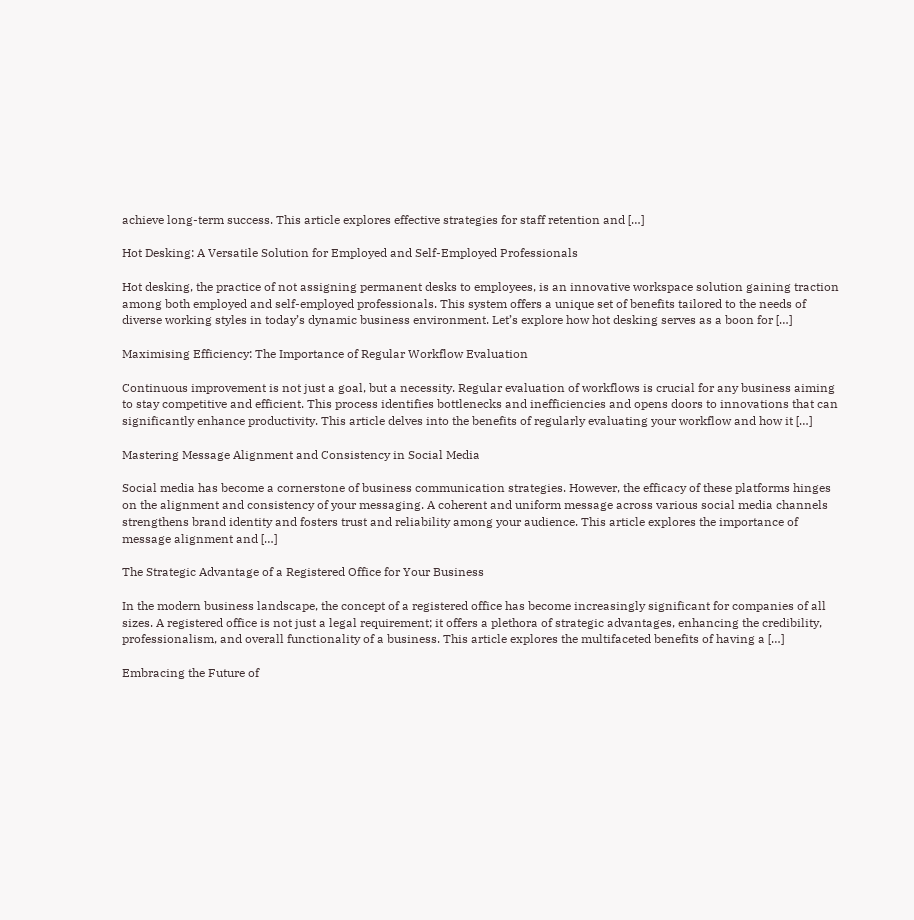achieve long-term success. This article explores effective strategies for staff retention and […]

Hot Desking: A Versatile Solution for Employed and Self-Employed Professionals

Hot desking, the practice of not assigning permanent desks to employees, is an innovative workspace solution gaining traction among both employed and self-employed professionals. This system offers a unique set of benefits tailored to the needs of diverse working styles in today’s dynamic business environment. Let’s explore how hot desking serves as a boon for […]

Maximising Efficiency: The Importance of Regular Workflow Evaluation

Continuous improvement is not just a goal, but a necessity. Regular evaluation of workflows is crucial for any business aiming to stay competitive and efficient. This process identifies bottlenecks and inefficiencies and opens doors to innovations that can significantly enhance productivity. This article delves into the benefits of regularly evaluating your workflow and how it […]

Mastering Message Alignment and Consistency in Social Media

Social media has become a cornerstone of business communication strategies. However, the efficacy of these platforms hinges on the alignment and consistency of your messaging. A coherent and uniform message across various social media channels strengthens brand identity and fosters trust and reliability among your audience. This article explores the importance of message alignment and […]

The Strategic Advantage of a Registered Office for Your Business

In the modern business landscape, the concept of a registered office has become increasingly significant for companies of all sizes. A registered office is not just a legal requirement; it offers a plethora of strategic advantages, enhancing the credibility, professionalism, and overall functionality of a business. This article explores the multifaceted benefits of having a […]

Embracing the Future of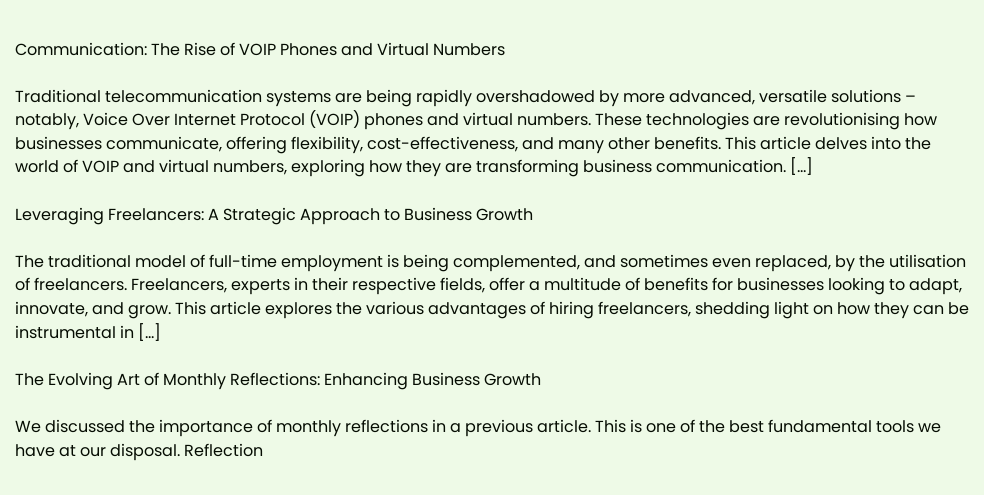Communication: The Rise of VOIP Phones and Virtual Numbers

Traditional telecommunication systems are being rapidly overshadowed by more advanced, versatile solutions – notably, Voice Over Internet Protocol (VOIP) phones and virtual numbers. These technologies are revolutionising how businesses communicate, offering flexibility, cost-effectiveness, and many other benefits. This article delves into the world of VOIP and virtual numbers, exploring how they are transforming business communication. […]

Leveraging Freelancers: A Strategic Approach to Business Growth

The traditional model of full-time employment is being complemented, and sometimes even replaced, by the utilisation of freelancers. Freelancers, experts in their respective fields, offer a multitude of benefits for businesses looking to adapt, innovate, and grow. This article explores the various advantages of hiring freelancers, shedding light on how they can be instrumental in […]

The Evolving Art of Monthly Reflections: Enhancing Business Growth

We discussed the importance of monthly reflections in a previous article. This is one of the best fundamental tools we have at our disposal. Reflection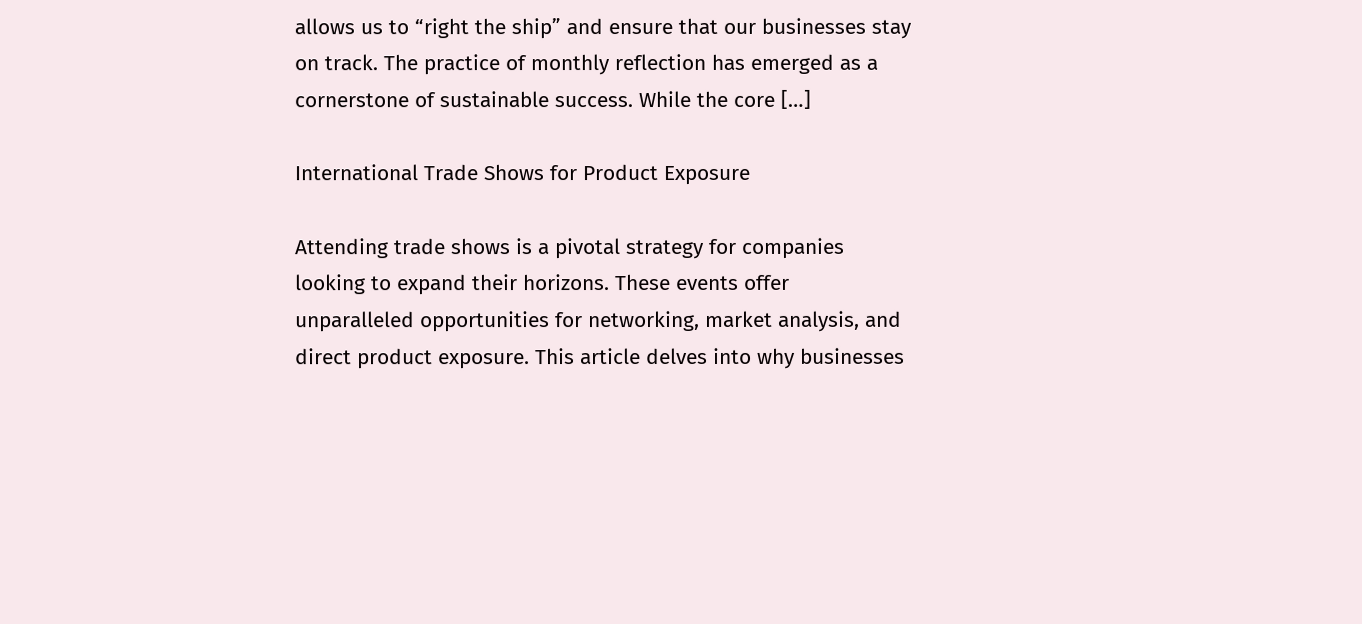allows us to “right the ship” and ensure that our businesses stay on track. The practice of monthly reflection has emerged as a cornerstone of sustainable success. While the core […]

International Trade Shows for Product Exposure

Attending trade shows is a pivotal strategy for companies looking to expand their horizons. These events offer unparalleled opportunities for networking, market analysis, and direct product exposure. This article delves into why businesses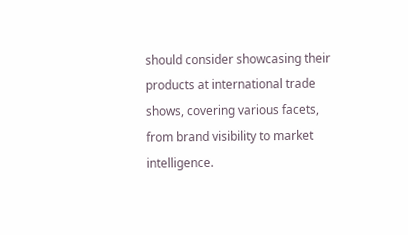should consider showcasing their products at international trade shows, covering various facets, from brand visibility to market intelligence.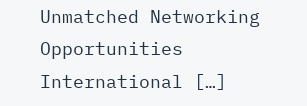Unmatched Networking Opportunities International […]